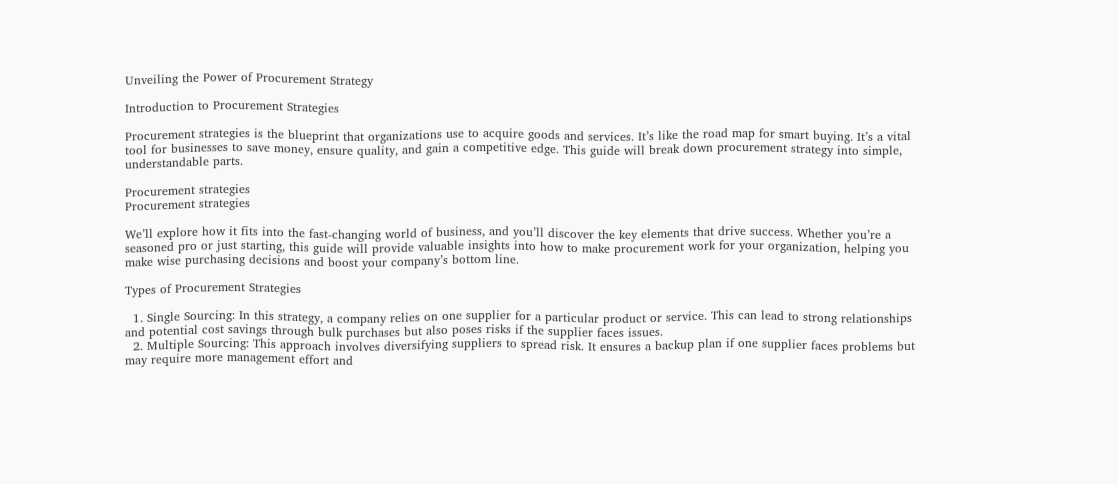Unveiling the Power of Procurement Strategy

Introduction to Procurement Strategies

Procurement strategies is the blueprint that organizations use to acquire goods and services. It’s like the road map for smart buying. It’s a vital tool for businesses to save money, ensure quality, and gain a competitive edge. This guide will break down procurement strategy into simple, understandable parts.

Procurement strategies
Procurement strategies

We’ll explore how it fits into the fast-changing world of business, and you’ll discover the key elements that drive success. Whether you’re a seasoned pro or just starting, this guide will provide valuable insights into how to make procurement work for your organization, helping you make wise purchasing decisions and boost your company’s bottom line.

Types of Procurement Strategies

  1. Single Sourcing: In this strategy, a company relies on one supplier for a particular product or service. This can lead to strong relationships and potential cost savings through bulk purchases but also poses risks if the supplier faces issues.
  2. Multiple Sourcing: This approach involves diversifying suppliers to spread risk. It ensures a backup plan if one supplier faces problems but may require more management effort and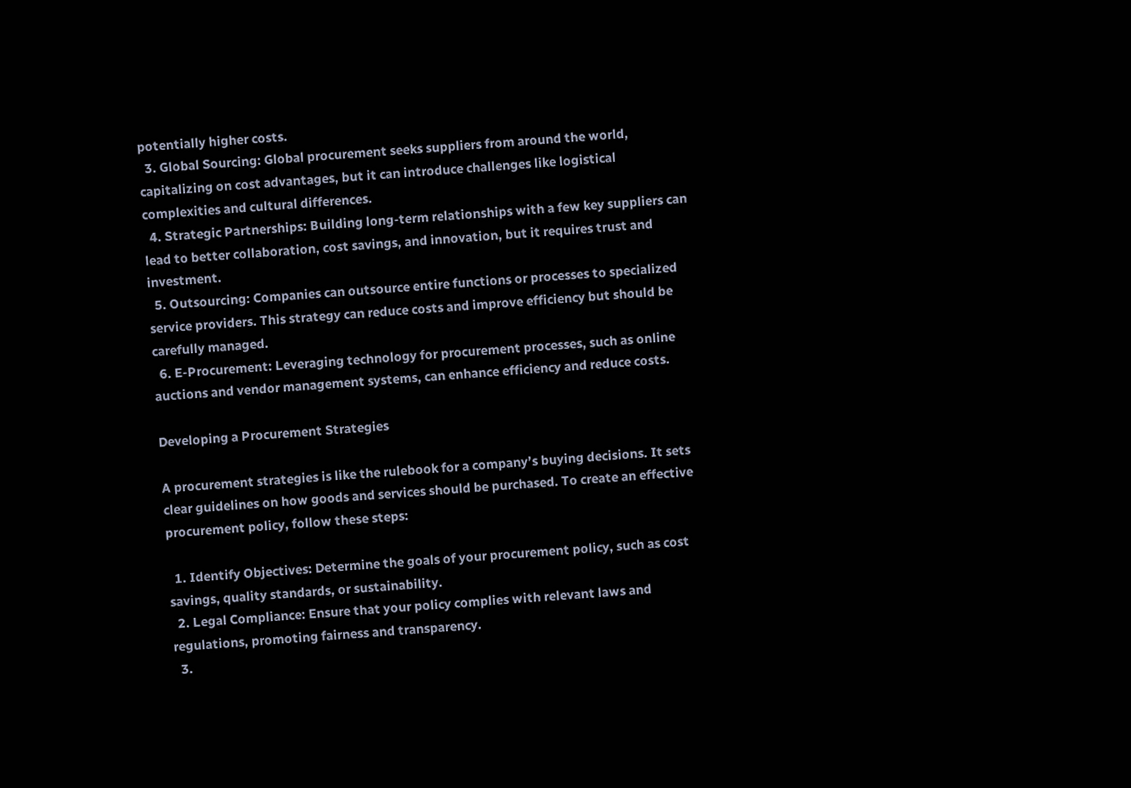potentially higher costs.
  3. Global Sourcing: Global procurement seeks suppliers from around the world, capitalizing on cost advantages, but it can introduce challenges like logistical complexities and cultural differences.
  4. Strategic Partnerships: Building long-term relationships with a few key suppliers can lead to better collaboration, cost savings, and innovation, but it requires trust and investment.
  5. Outsourcing: Companies can outsource entire functions or processes to specialized service providers. This strategy can reduce costs and improve efficiency but should be carefully managed.
  6. E-Procurement: Leveraging technology for procurement processes, such as online auctions and vendor management systems, can enhance efficiency and reduce costs.

Developing a Procurement Strategies

A procurement strategies is like the rulebook for a company’s buying decisions. It sets clear guidelines on how goods and services should be purchased. To create an effective procurement policy, follow these steps:

  1. Identify Objectives: Determine the goals of your procurement policy, such as cost savings, quality standards, or sustainability.
  2. Legal Compliance: Ensure that your policy complies with relevant laws and regulations, promoting fairness and transparency.
  3.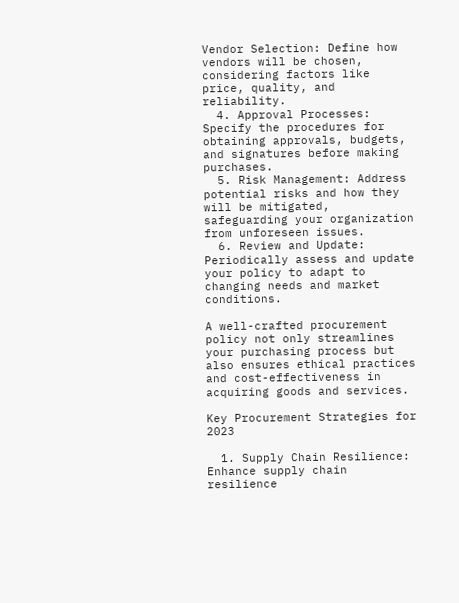Vendor Selection: Define how vendors will be chosen, considering factors like price, quality, and reliability.
  4. Approval Processes: Specify the procedures for obtaining approvals, budgets, and signatures before making purchases.
  5. Risk Management: Address potential risks and how they will be mitigated, safeguarding your organization from unforeseen issues.
  6. Review and Update: Periodically assess and update your policy to adapt to changing needs and market conditions.

A well-crafted procurement policy not only streamlines your purchasing process but also ensures ethical practices and cost-effectiveness in acquiring goods and services.

Key Procurement Strategies for 2023

  1. Supply Chain Resilience: Enhance supply chain resilience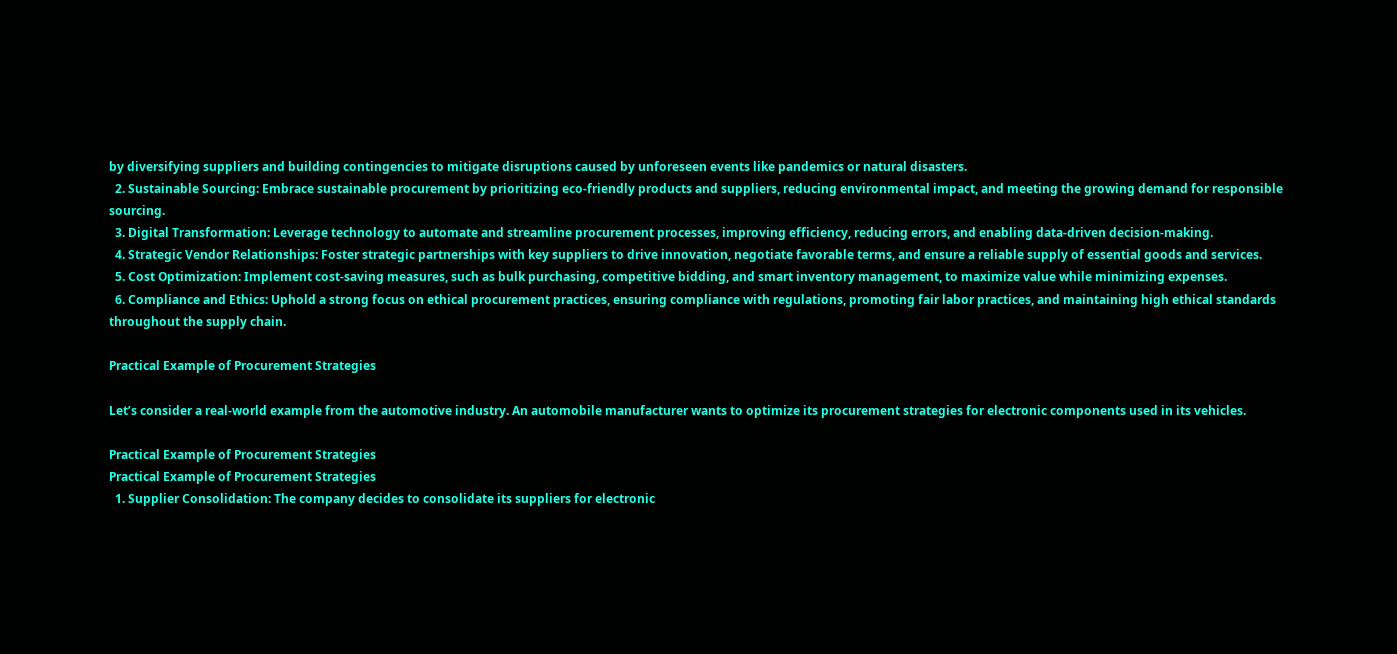by diversifying suppliers and building contingencies to mitigate disruptions caused by unforeseen events like pandemics or natural disasters.
  2. Sustainable Sourcing: Embrace sustainable procurement by prioritizing eco-friendly products and suppliers, reducing environmental impact, and meeting the growing demand for responsible sourcing.
  3. Digital Transformation: Leverage technology to automate and streamline procurement processes, improving efficiency, reducing errors, and enabling data-driven decision-making.
  4. Strategic Vendor Relationships: Foster strategic partnerships with key suppliers to drive innovation, negotiate favorable terms, and ensure a reliable supply of essential goods and services.
  5. Cost Optimization: Implement cost-saving measures, such as bulk purchasing, competitive bidding, and smart inventory management, to maximize value while minimizing expenses.
  6. Compliance and Ethics: Uphold a strong focus on ethical procurement practices, ensuring compliance with regulations, promoting fair labor practices, and maintaining high ethical standards throughout the supply chain.

Practical Example of Procurement Strategies

Let’s consider a real-world example from the automotive industry. An automobile manufacturer wants to optimize its procurement strategies for electronic components used in its vehicles.

Practical Example of Procurement Strategies
Practical Example of Procurement Strategies
  1. Supplier Consolidation: The company decides to consolidate its suppliers for electronic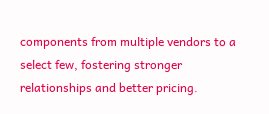components from multiple vendors to a select few, fostering stronger relationships and better pricing.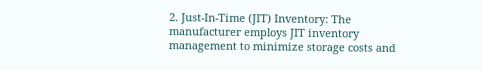2. Just-In-Time (JIT) Inventory: The manufacturer employs JIT inventory management to minimize storage costs and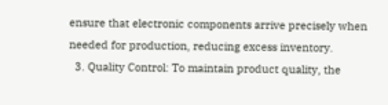ensure that electronic components arrive precisely when needed for production, reducing excess inventory.
  3. Quality Control: To maintain product quality, the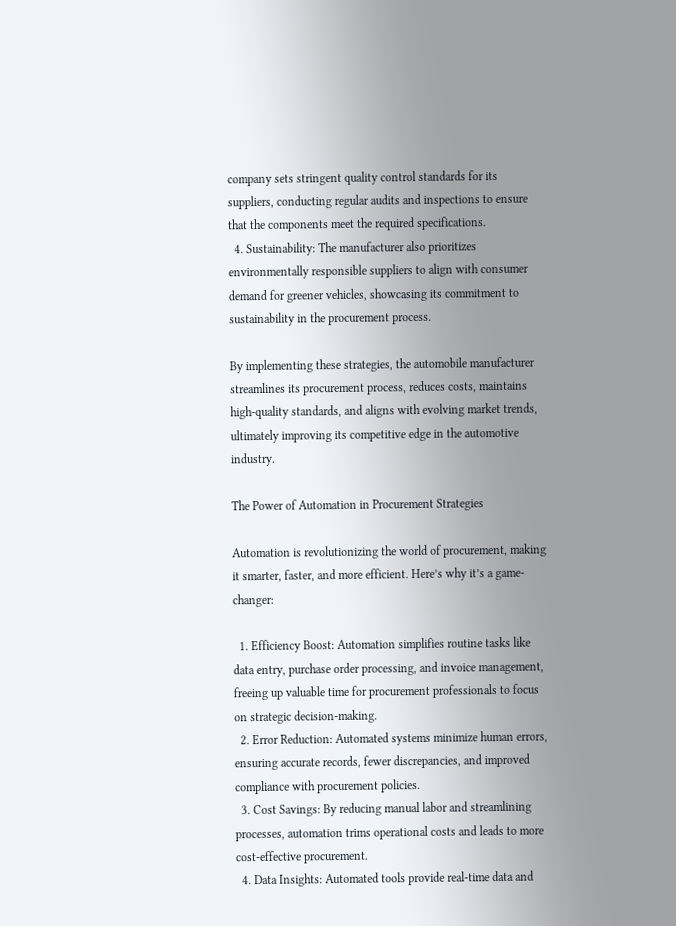company sets stringent quality control standards for its suppliers, conducting regular audits and inspections to ensure that the components meet the required specifications.
  4. Sustainability: The manufacturer also prioritizes environmentally responsible suppliers to align with consumer demand for greener vehicles, showcasing its commitment to sustainability in the procurement process.

By implementing these strategies, the automobile manufacturer streamlines its procurement process, reduces costs, maintains high-quality standards, and aligns with evolving market trends, ultimately improving its competitive edge in the automotive industry.

The Power of Automation in Procurement Strategies

Automation is revolutionizing the world of procurement, making it smarter, faster, and more efficient. Here’s why it’s a game-changer:

  1. Efficiency Boost: Automation simplifies routine tasks like data entry, purchase order processing, and invoice management, freeing up valuable time for procurement professionals to focus on strategic decision-making.
  2. Error Reduction: Automated systems minimize human errors, ensuring accurate records, fewer discrepancies, and improved compliance with procurement policies.
  3. Cost Savings: By reducing manual labor and streamlining processes, automation trims operational costs and leads to more cost-effective procurement.
  4. Data Insights: Automated tools provide real-time data and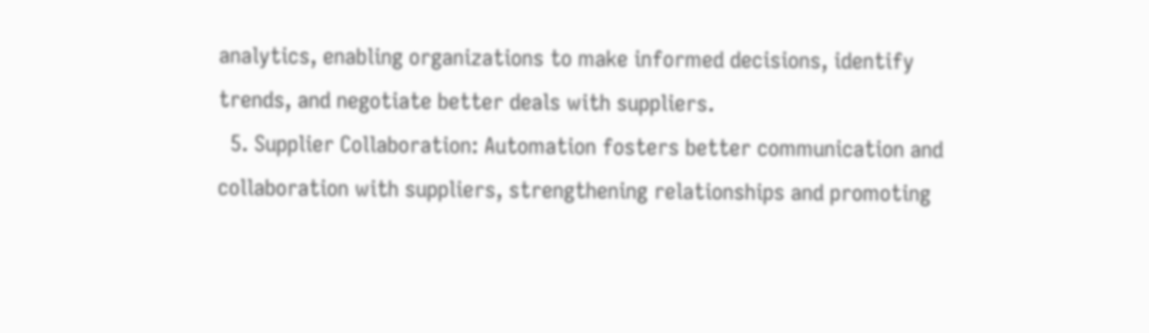analytics, enabling organizations to make informed decisions, identify trends, and negotiate better deals with suppliers.
  5. Supplier Collaboration: Automation fosters better communication and collaboration with suppliers, strengthening relationships and promoting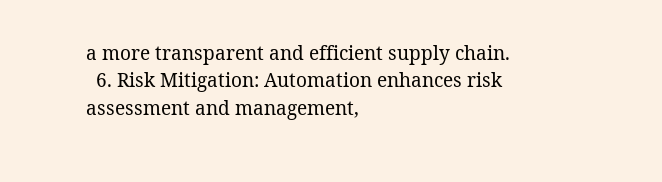a more transparent and efficient supply chain.
  6. Risk Mitigation: Automation enhances risk assessment and management,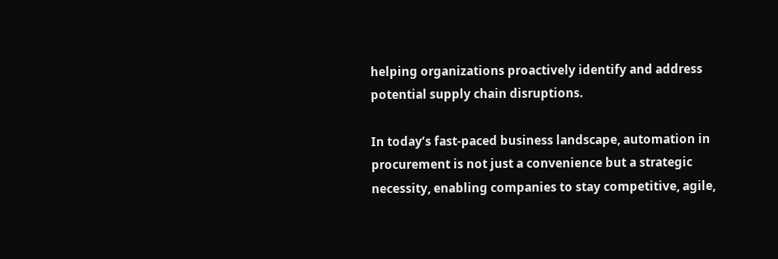helping organizations proactively identify and address potential supply chain disruptions.

In today’s fast-paced business landscape, automation in procurement is not just a convenience but a strategic necessity, enabling companies to stay competitive, agile,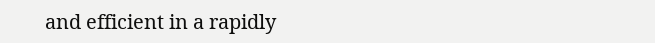and efficient in a rapidly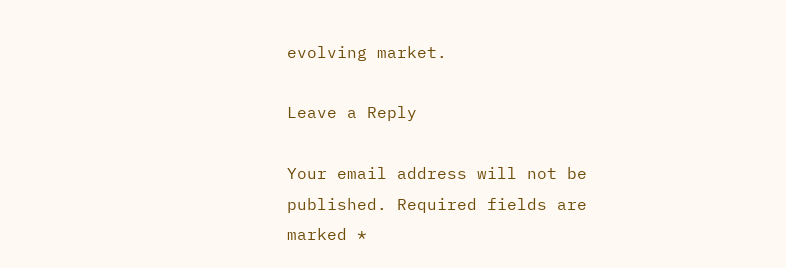evolving market.

Leave a Reply

Your email address will not be published. Required fields are marked *